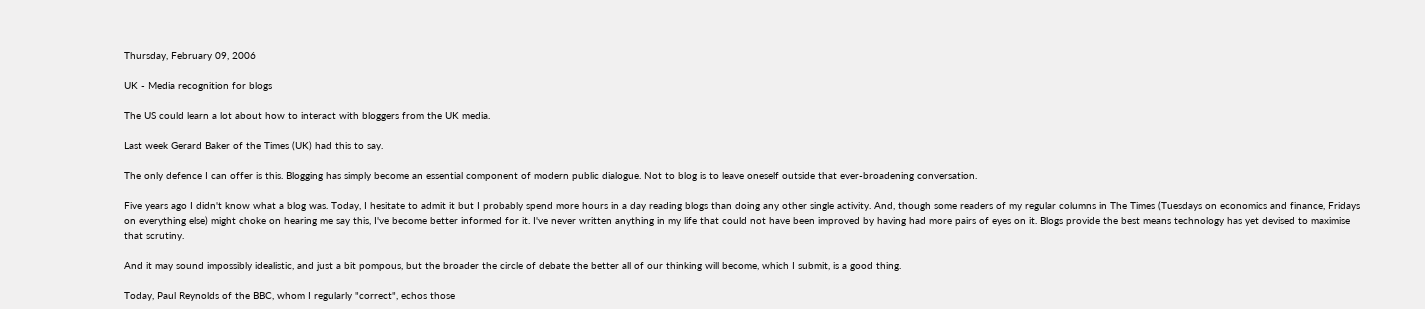Thursday, February 09, 2006

UK - Media recognition for blogs

The US could learn a lot about how to interact with bloggers from the UK media.

Last week Gerard Baker of the Times (UK) had this to say.

The only defence I can offer is this. Blogging has simply become an essential component of modern public dialogue. Not to blog is to leave oneself outside that ever-broadening conversation.

Five years ago I didn't know what a blog was. Today, I hesitate to admit it but I probably spend more hours in a day reading blogs than doing any other single activity. And, though some readers of my regular columns in The Times (Tuesdays on economics and finance, Fridays on everything else) might choke on hearing me say this, I've become better informed for it. I've never written anything in my life that could not have been improved by having had more pairs of eyes on it. Blogs provide the best means technology has yet devised to maximise that scrutiny.

And it may sound impossibly idealistic, and just a bit pompous, but the broader the circle of debate the better all of our thinking will become, which I submit, is a good thing.

Today, Paul Reynolds of the BBC, whom I regularly "correct", echos those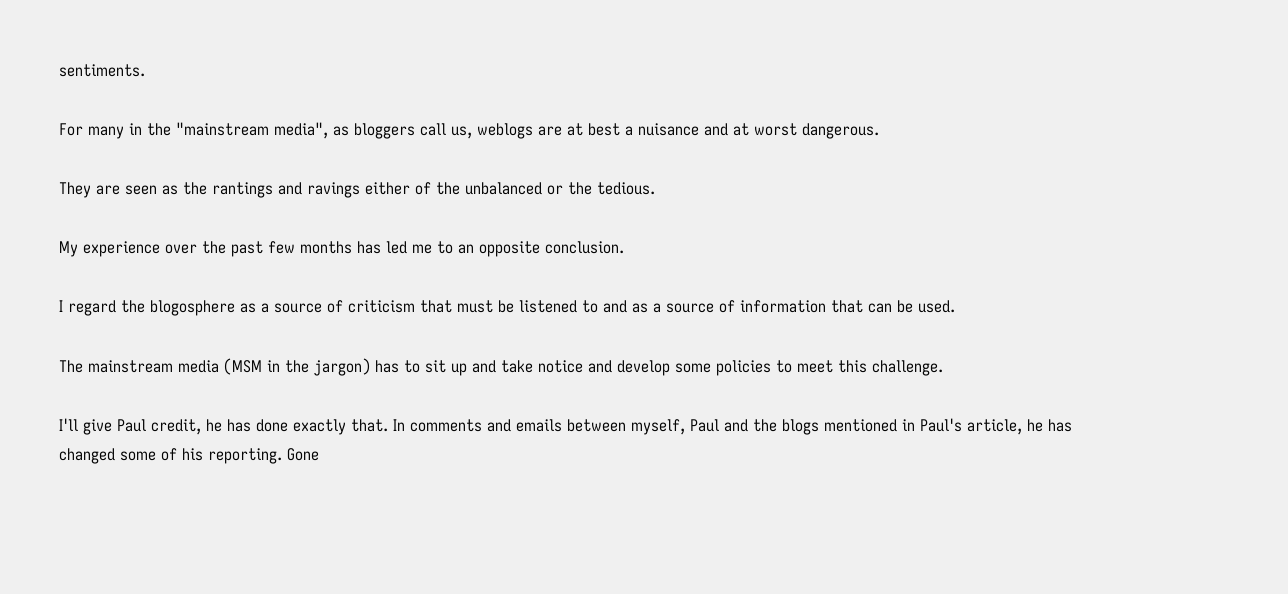sentiments.

For many in the "mainstream media", as bloggers call us, weblogs are at best a nuisance and at worst dangerous.

They are seen as the rantings and ravings either of the unbalanced or the tedious.

My experience over the past few months has led me to an opposite conclusion.

I regard the blogosphere as a source of criticism that must be listened to and as a source of information that can be used.

The mainstream media (MSM in the jargon) has to sit up and take notice and develop some policies to meet this challenge.

I'll give Paul credit, he has done exactly that. In comments and emails between myself, Paul and the blogs mentioned in Paul's article, he has changed some of his reporting. Gone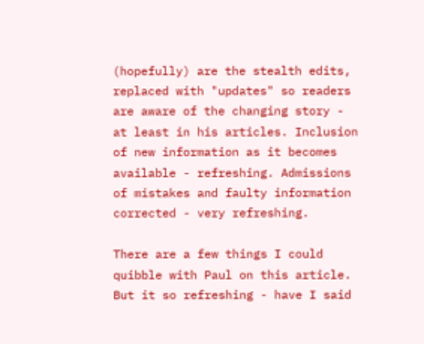(hopefully) are the stealth edits, replaced with "updates" so readers are aware of the changing story - at least in his articles. Inclusion of new information as it becomes available - refreshing. Admissions of mistakes and faulty information corrected - very refreshing.

There are a few things I could quibble with Paul on this article. But it so refreshing - have I said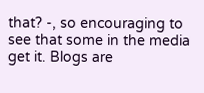that? -, so encouraging to see that some in the media get it. Blogs are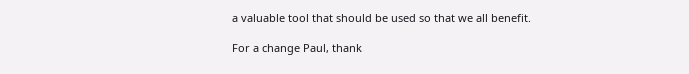a valuable tool that should be used so that we all benefit.

For a change Paul, thank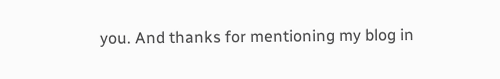you. And thanks for mentioning my blog in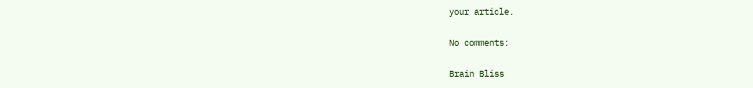your article.

No comments:

Brain Bliss